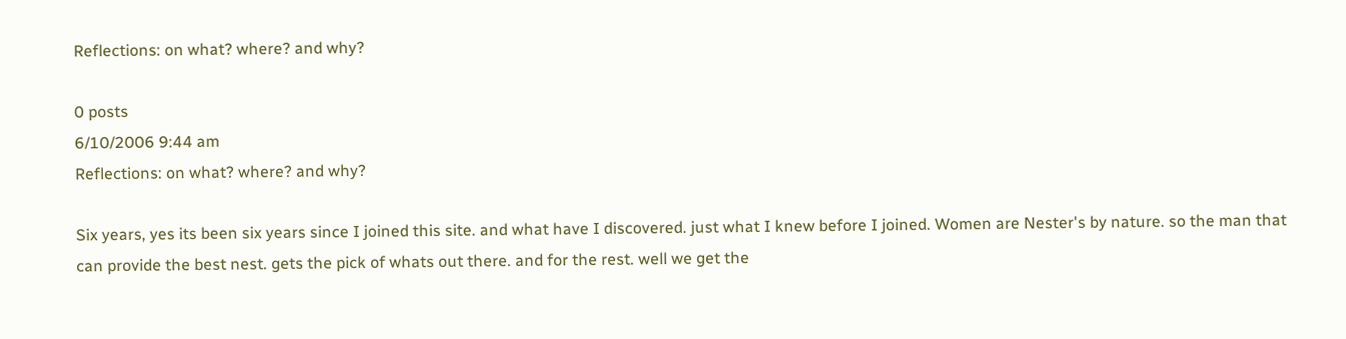Reflections: on what? where? and why?

0 posts
6/10/2006 9:44 am
Reflections: on what? where? and why?

Six years, yes its been six years since I joined this site. and what have I discovered. just what I knew before I joined. Women are Nester's by nature. so the man that can provide the best nest. gets the pick of whats out there. and for the rest. well we get the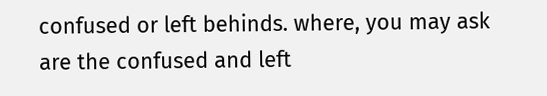confused or left behinds. where, you may ask are the confused and left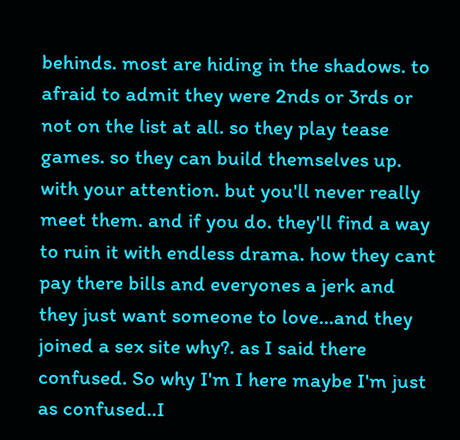behinds. most are hiding in the shadows. to afraid to admit they were 2nds or 3rds or not on the list at all. so they play tease games. so they can build themselves up. with your attention. but you'll never really meet them. and if you do. they'll find a way to ruin it with endless drama. how they cant pay there bills and everyones a jerk and they just want someone to love...and they joined a sex site why?. as I said there confused. So why I'm I here maybe I'm just as confused..I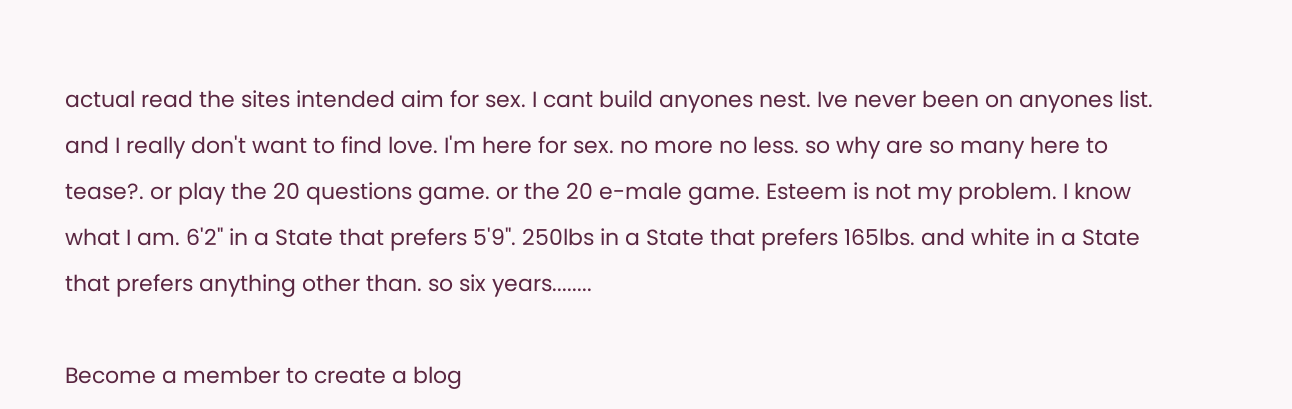actual read the sites intended aim for sex. I cant build anyones nest. Ive never been on anyones list. and I really don't want to find love. I'm here for sex. no more no less. so why are so many here to tease?. or play the 20 questions game. or the 20 e-male game. Esteem is not my problem. I know what I am. 6'2" in a State that prefers 5'9". 250lbs in a State that prefers 165lbs. and white in a State that prefers anything other than. so six years........

Become a member to create a blog